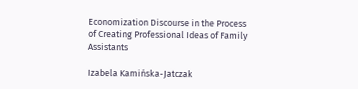Economization Discourse in the Process of Creating Professional Ideas of Family Assistants

Izabela Kamińska-Jatczak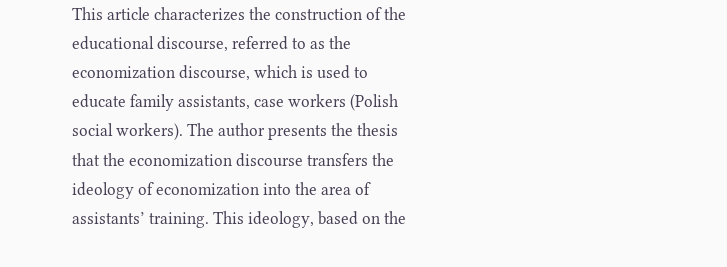This article characterizes the construction of the educational discourse, referred to as the economization discourse, which is used to educate family assistants, case workers (Polish social workers). The author presents the thesis that the economization discourse transfers the ideology of economization into the area of assistants’ training. This ideology, based on the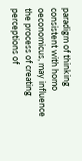paradigm of thinking consistent with homo oeconomicus, may influence the process of creating perceptions of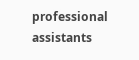professional assistants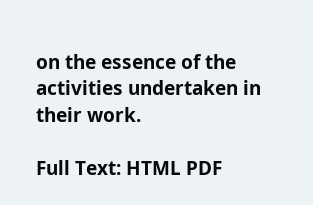on the essence of the activities undertaken in their work.

Full Text: HTML PDF